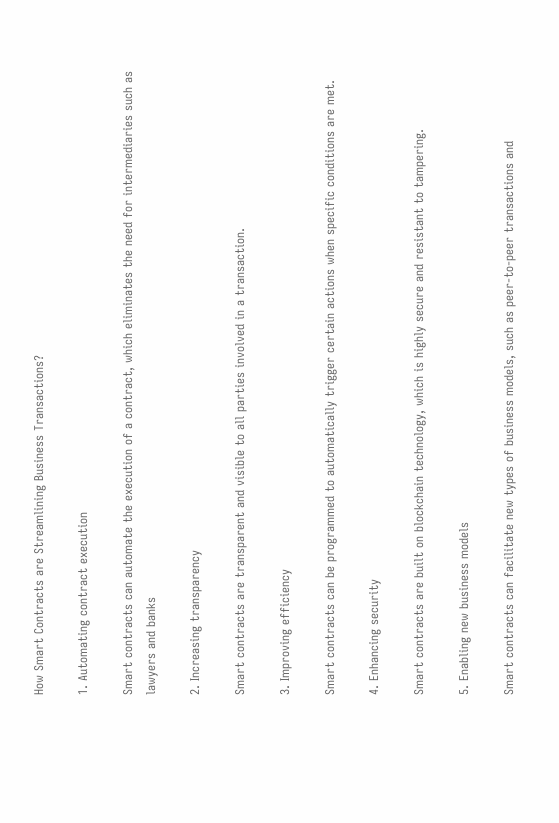How Smart Contracts are Streamlining Business Transactions?

1. Automating contract execution

Smart contracts can automate the execution of a contract, which eliminates the need for intermediaries such as lawyers and banks

2. Increasing transparency

Smart contracts are transparent and visible to all parties involved in a transaction.

3. Improving efficiency

Smart contracts can be programmed to automatically trigger certain actions when specific conditions are met.

4. Enhancing security

Smart contracts are built on blockchain technology, which is highly secure and resistant to tampering.

5. Enabling new business models

Smart contracts can facilitate new types of business models, such as peer-to-peer transactions and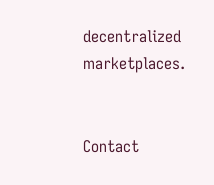decentralized marketplaces.


Contact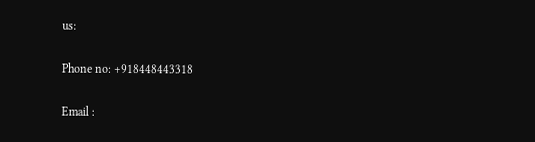us:

Phone no: +918448443318

Email :